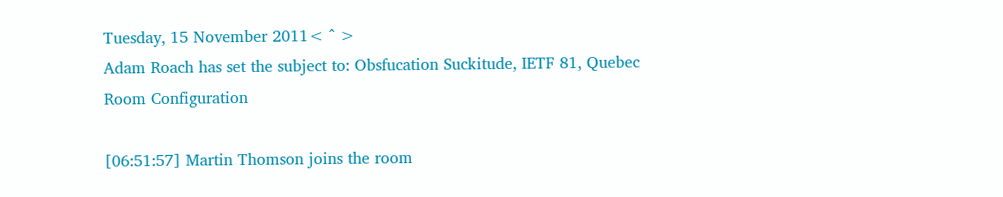Tuesday, 15 November 2011< ^ >
Adam Roach has set the subject to: Obsfucation Suckitude, IETF 81, Quebec
Room Configuration

[06:51:57] Martin Thomson joins the room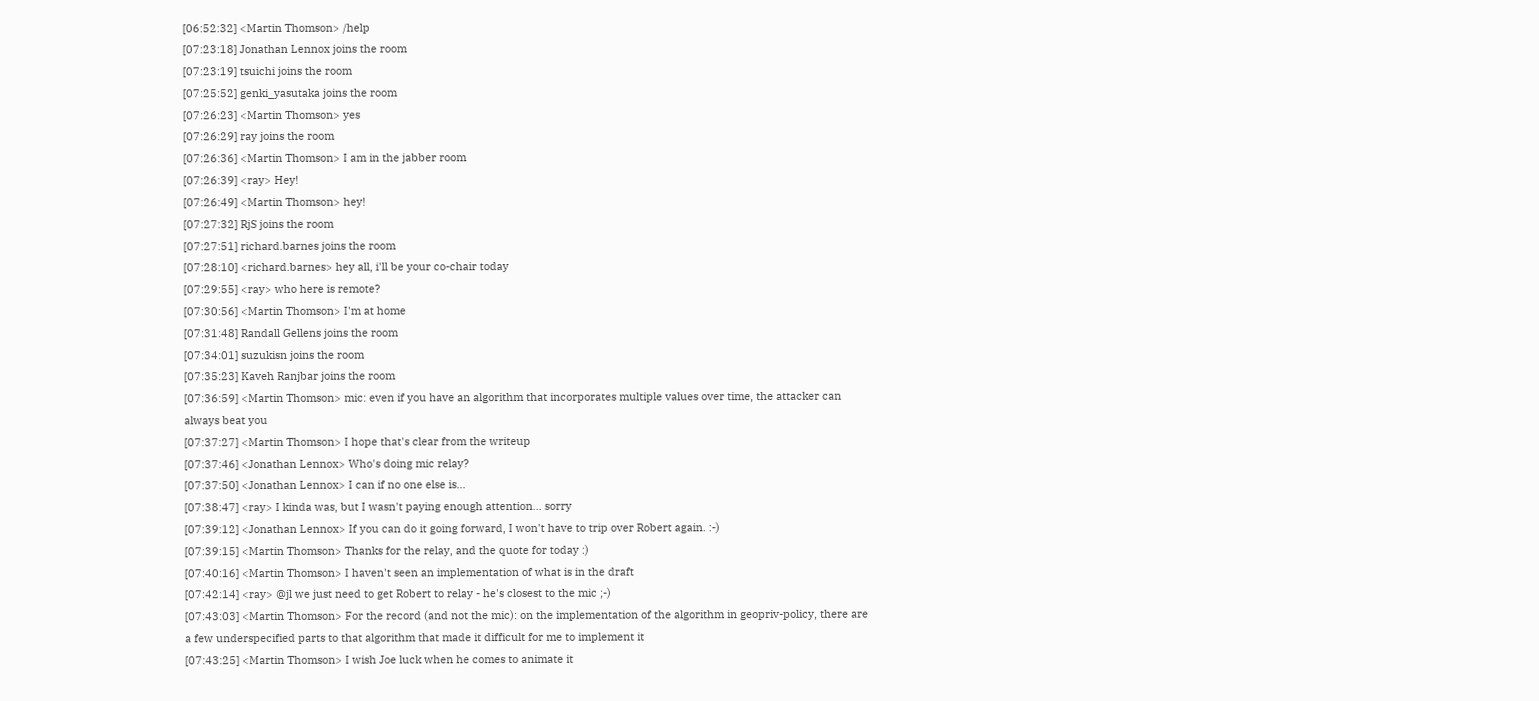[06:52:32] <Martin Thomson> /help
[07:23:18] Jonathan Lennox joins the room
[07:23:19] tsuichi joins the room
[07:25:52] genki_yasutaka joins the room
[07:26:23] <Martin Thomson> yes
[07:26:29] ray joins the room
[07:26:36] <Martin Thomson> I am in the jabber room
[07:26:39] <ray> Hey!
[07:26:49] <Martin Thomson> hey!
[07:27:32] RjS joins the room
[07:27:51] richard.barnes joins the room
[07:28:10] <richard.barnes> hey all, i'll be your co-chair today
[07:29:55] <ray> who here is remote?
[07:30:56] <Martin Thomson> I'm at home
[07:31:48] Randall Gellens joins the room
[07:34:01] suzukisn joins the room
[07:35:23] Kaveh Ranjbar joins the room
[07:36:59] <Martin Thomson> mic: even if you have an algorithm that incorporates multiple values over time, the attacker can always beat you
[07:37:27] <Martin Thomson> I hope that's clear from the writeup
[07:37:46] <Jonathan Lennox> Who's doing mic relay?
[07:37:50] <Jonathan Lennox> I can if no one else is...
[07:38:47] <ray> I kinda was, but I wasn't paying enough attention... sorry
[07:39:12] <Jonathan Lennox> If you can do it going forward, I won't have to trip over Robert again. :-)
[07:39:15] <Martin Thomson> Thanks for the relay, and the quote for today :)
[07:40:16] <Martin Thomson> I haven't seen an implementation of what is in the draft
[07:42:14] <ray> @jl we just need to get Robert to relay - he's closest to the mic ;-)
[07:43:03] <Martin Thomson> For the record (and not the mic): on the implementation of the algorithm in geopriv-policy, there are a few underspecified parts to that algorithm that made it difficult for me to implement it
[07:43:25] <Martin Thomson> I wish Joe luck when he comes to animate it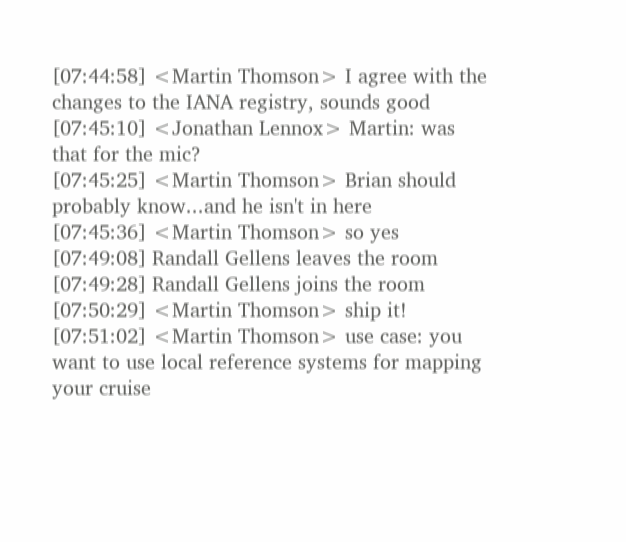[07:44:58] <Martin Thomson> I agree with the changes to the IANA registry, sounds good
[07:45:10] <Jonathan Lennox> Martin: was that for the mic?
[07:45:25] <Martin Thomson> Brian should probably know...and he isn't in here
[07:45:36] <Martin Thomson> so yes
[07:49:08] Randall Gellens leaves the room
[07:49:28] Randall Gellens joins the room
[07:50:29] <Martin Thomson> ship it!
[07:51:02] <Martin Thomson> use case: you want to use local reference systems for mapping your cruise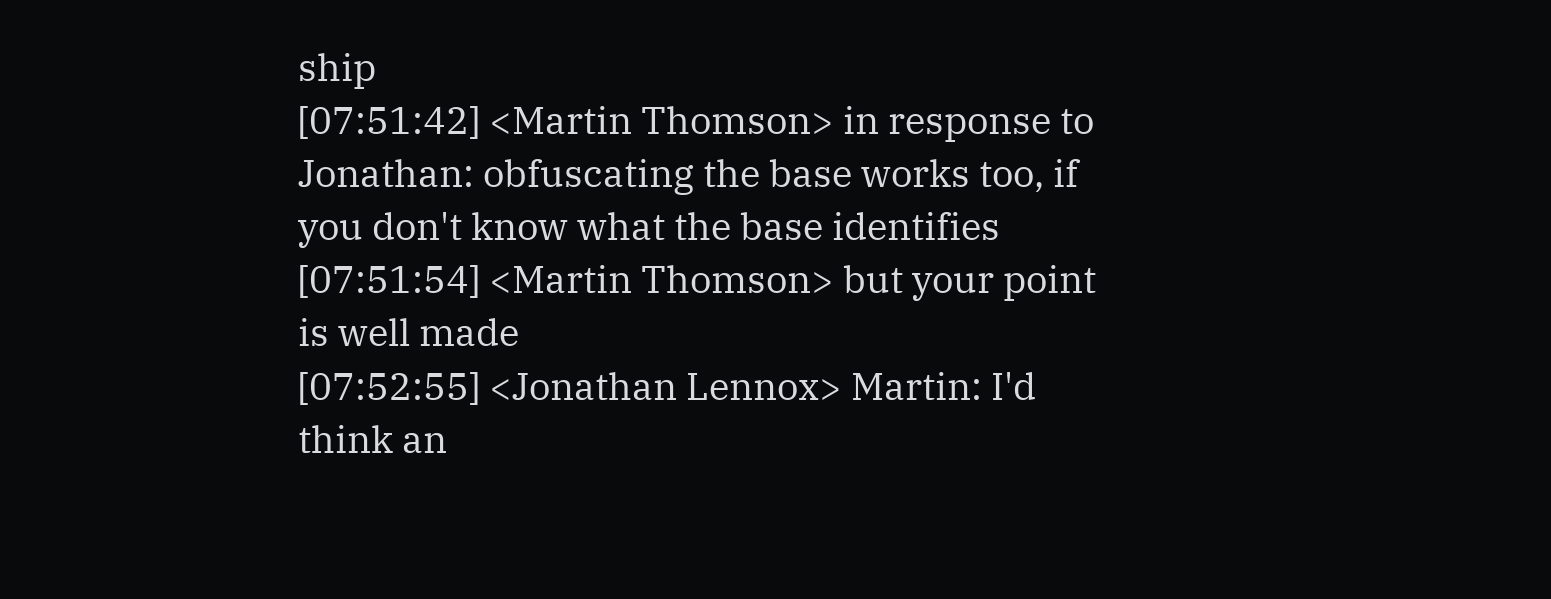ship
[07:51:42] <Martin Thomson> in response to Jonathan: obfuscating the base works too, if you don't know what the base identifies
[07:51:54] <Martin Thomson> but your point is well made
[07:52:55] <Jonathan Lennox> Martin: I'd think an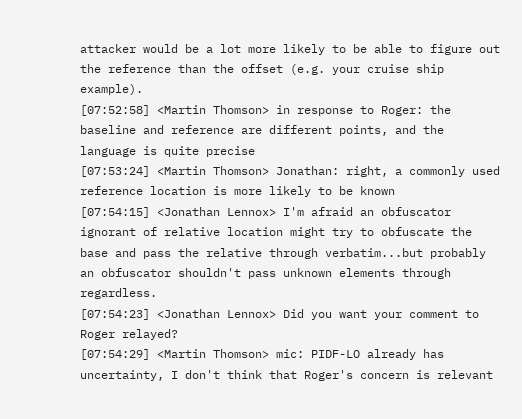attacker would be a lot more likely to be able to figure out the reference than the offset (e.g. your cruise ship example).
[07:52:58] <Martin Thomson> in response to Roger: the baseline and reference are different points, and the language is quite precise
[07:53:24] <Martin Thomson> Jonathan: right, a commonly used reference location is more likely to be known
[07:54:15] <Jonathan Lennox> I'm afraid an obfuscator ignorant of relative location might try to obfuscate the base and pass the relative through verbatim...but probably an obfuscator shouldn't pass unknown elements through regardless.
[07:54:23] <Jonathan Lennox> Did you want your comment to Roger relayed?
[07:54:29] <Martin Thomson> mic: PIDF-LO already has uncertainty, I don't think that Roger's concern is relevant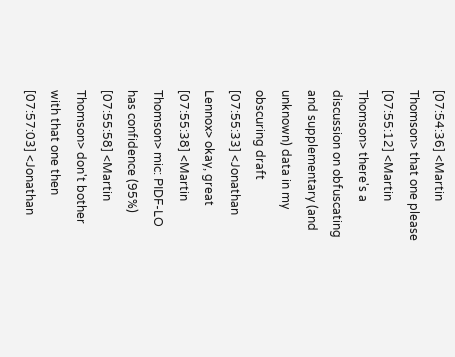[07:54:36] <Martin Thomson> that one please
[07:55:12] <Martin Thomson> there's a discussion on obfuscating and supplementary (and unknown) data in my obscuring draft
[07:55:33] <Jonathan Lennox> okay, great
[07:55:38] <Martin Thomson> mic: PIDF-LO has confidence (95%)
[07:55:58] <Martin Thomson> don't bother with that one then
[07:57:03] <Jonathan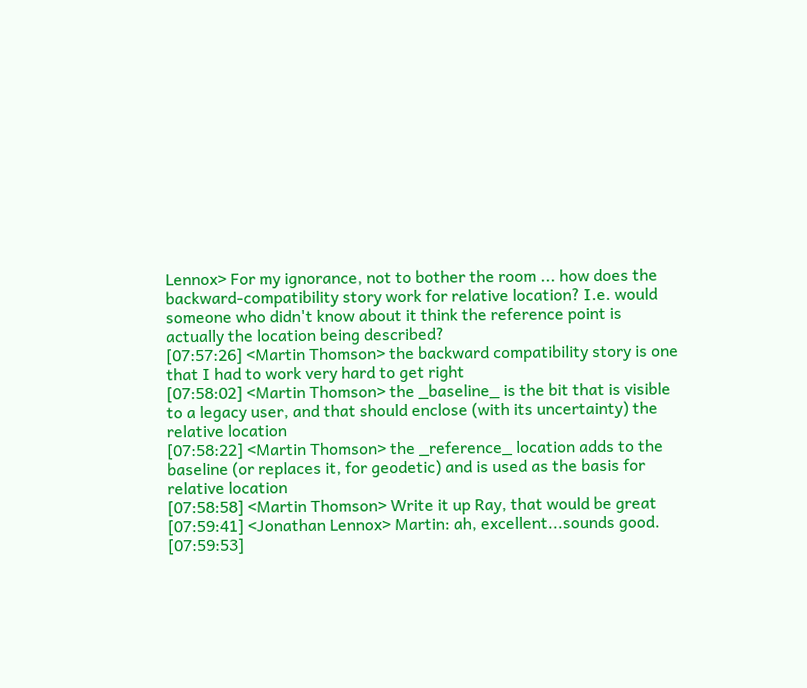Lennox> For my ignorance, not to bother the room ... how does the backward-compatibility story work for relative location? I.e. would someone who didn't know about it think the reference point is actually the location being described?
[07:57:26] <Martin Thomson> the backward compatibility story is one that I had to work very hard to get right
[07:58:02] <Martin Thomson> the _baseline_ is the bit that is visible to a legacy user, and that should enclose (with its uncertainty) the relative location
[07:58:22] <Martin Thomson> the _reference_ location adds to the baseline (or replaces it, for geodetic) and is used as the basis for relative location
[07:58:58] <Martin Thomson> Write it up Ray, that would be great
[07:59:41] <Jonathan Lennox> Martin: ah, excellent...sounds good.
[07:59:53]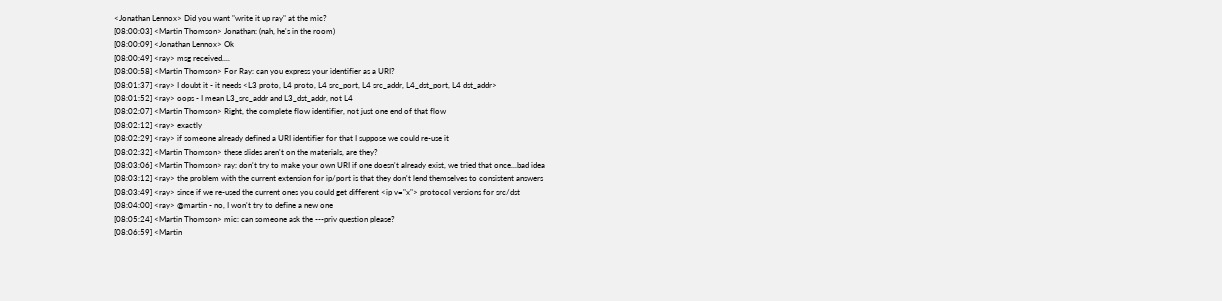<Jonathan Lennox> Did you want "write it up ray" at the mic?
[08:00:03] <Martin Thomson> Jonathan: (nah, he's in the room)
[08:00:09] <Jonathan Lennox> Ok
[08:00:49] <ray> msg received....
[08:00:58] <Martin Thomson> For Ray: can you express your identifier as a URI?
[08:01:37] <ray> I doubt it - it needs <L3 proto, L4 proto, L4 src_port, L4 src_addr, L4_dst_port, L4 dst_addr>
[08:01:52] <ray> oops - I mean L3_src_addr and L3_dst_addr, not L4
[08:02:07] <Martin Thomson> Right, the complete flow identifier, not just one end of that flow
[08:02:12] <ray> exactly
[08:02:29] <ray> if someone already defined a URI identifier for that I suppose we could re-use it
[08:02:32] <Martin Thomson> these slides aren't on the materials, are they?
[08:03:06] <Martin Thomson> ray: don't try to make your own URI if one doesn't already exist, we tried that once...bad idea
[08:03:12] <ray> the problem with the current extension for ip/port is that they don't lend themselves to consistent answers
[08:03:49] <ray> since if we re-used the current ones you could get different <ip v="x"> protocol versions for src/dst
[08:04:00] <ray> @martin - no, I won't try to define a new one
[08:05:24] <Martin Thomson> mic: can someone ask the ---priv question please?
[08:06:59] <Martin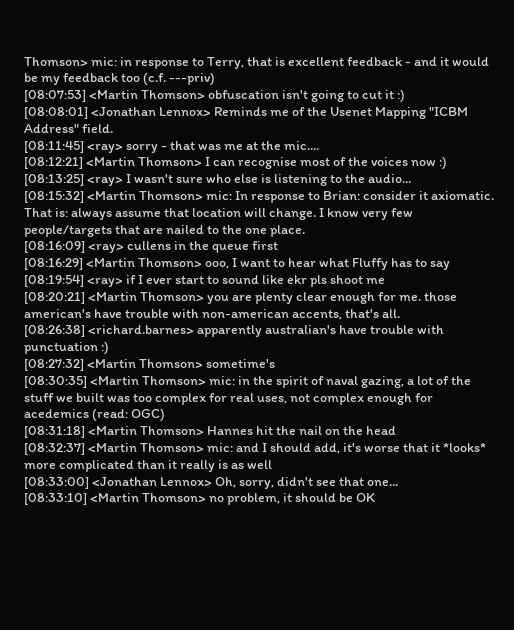Thomson> mic: in response to Terry, that is excellent feedback - and it would be my feedback too (c.f. ---priv)
[08:07:53] <Martin Thomson> obfuscation isn't going to cut it :)
[08:08:01] <Jonathan Lennox> Reminds me of the Usenet Mapping "ICBM Address" field.
[08:11:45] <ray> sorry - that was me at the mic....
[08:12:21] <Martin Thomson> I can recognise most of the voices now :)
[08:13:25] <ray> I wasn't sure who else is listening to the audio...
[08:15:32] <Martin Thomson> mic: In response to Brian: consider it axiomatic. That is: always assume that location will change. I know very few people/targets that are nailed to the one place.
[08:16:09] <ray> cullens in the queue first
[08:16:29] <Martin Thomson> ooo, I want to hear what Fluffy has to say
[08:19:54] <ray> if I ever start to sound like ekr pls shoot me
[08:20:21] <Martin Thomson> you are plenty clear enough for me. those american's have trouble with non-american accents, that's all.
[08:26:38] <richard.barnes> apparently australian's have trouble with punctuation :)
[08:27:32] <Martin Thomson> sometime's
[08:30:35] <Martin Thomson> mic: in the spirit of naval gazing, a lot of the stuff we built was too complex for real uses, not complex enough for acedemics (read: OGC)
[08:31:18] <Martin Thomson> Hannes hit the nail on the head
[08:32:37] <Martin Thomson> mic: and I should add, it's worse that it *looks* more complicated than it really is as well
[08:33:00] <Jonathan Lennox> Oh, sorry, didn't see that one...
[08:33:10] <Martin Thomson> no problem, it should be OK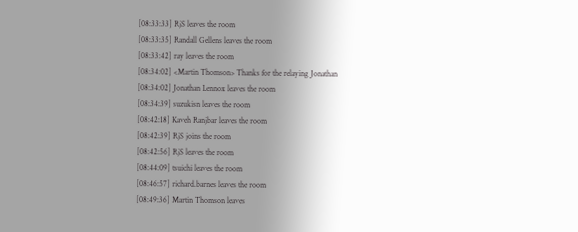[08:33:33] RjS leaves the room
[08:33:35] Randall Gellens leaves the room
[08:33:42] ray leaves the room
[08:34:02] <Martin Thomson> Thanks for the relaying Jonathan
[08:34:02] Jonathan Lennox leaves the room
[08:34:39] suzukisn leaves the room
[08:42:18] Kaveh Ranjbar leaves the room
[08:42:39] RjS joins the room
[08:42:56] RjS leaves the room
[08:44:09] tsuichi leaves the room
[08:46:57] richard.barnes leaves the room
[08:49:36] Martin Thomson leaves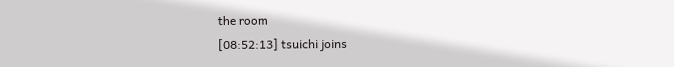the room
[08:52:13] tsuichi joins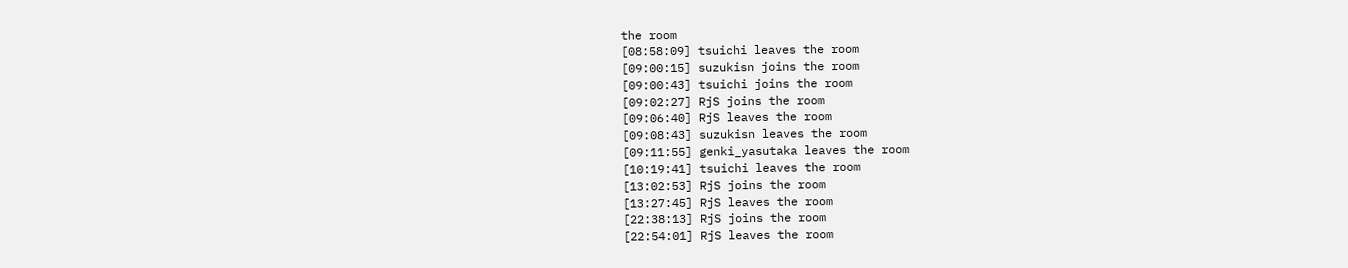the room
[08:58:09] tsuichi leaves the room
[09:00:15] suzukisn joins the room
[09:00:43] tsuichi joins the room
[09:02:27] RjS joins the room
[09:06:40] RjS leaves the room
[09:08:43] suzukisn leaves the room
[09:11:55] genki_yasutaka leaves the room
[10:19:41] tsuichi leaves the room
[13:02:53] RjS joins the room
[13:27:45] RjS leaves the room
[22:38:13] RjS joins the room
[22:54:01] RjS leaves the room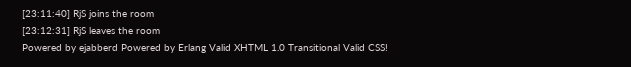[23:11:40] RjS joins the room
[23:12:31] RjS leaves the room
Powered by ejabberd Powered by Erlang Valid XHTML 1.0 Transitional Valid CSS!